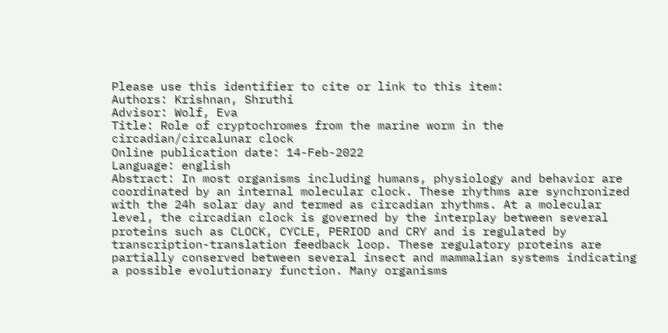Please use this identifier to cite or link to this item:
Authors: Krishnan, Shruthi
Advisor: Wolf, Eva
Title: Role of cryptochromes from the marine worm in the circadian/circalunar clock
Online publication date: 14-Feb-2022
Language: english
Abstract: In most organisms including humans, physiology and behavior are coordinated by an internal molecular clock. These rhythms are synchronized with the 24h solar day and termed as circadian rhythms. At a molecular level, the circadian clock is governed by the interplay between several proteins such as CLOCK, CYCLE, PERIOD and CRY and is regulated by transcription-translation feedback loop. These regulatory proteins are partially conserved between several insect and mammalian systems indicating a possible evolutionary function. Many organisms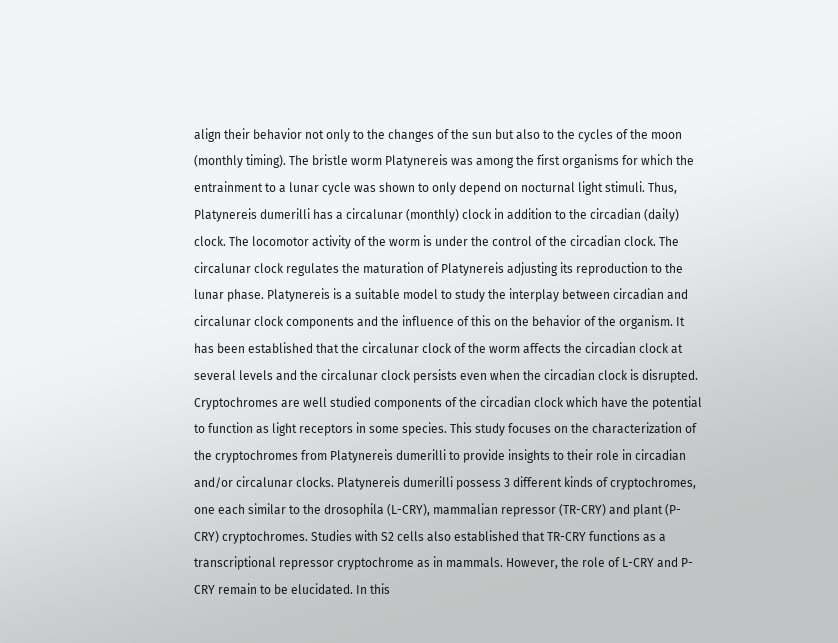align their behavior not only to the changes of the sun but also to the cycles of the moon (monthly timing). The bristle worm Platynereis was among the first organisms for which the entrainment to a lunar cycle was shown to only depend on nocturnal light stimuli. Thus, Platynereis dumerilli has a circalunar (monthly) clock in addition to the circadian (daily) clock. The locomotor activity of the worm is under the control of the circadian clock. The circalunar clock regulates the maturation of Platynereis adjusting its reproduction to the lunar phase. Platynereis is a suitable model to study the interplay between circadian and circalunar clock components and the influence of this on the behavior of the organism. It has been established that the circalunar clock of the worm affects the circadian clock at several levels and the circalunar clock persists even when the circadian clock is disrupted. Cryptochromes are well studied components of the circadian clock which have the potential to function as light receptors in some species. This study focuses on the characterization of the cryptochromes from Platynereis dumerilli to provide insights to their role in circadian and/or circalunar clocks. Platynereis dumerilli possess 3 different kinds of cryptochromes, one each similar to the drosophila (L-CRY), mammalian repressor (TR-CRY) and plant (P-CRY) cryptochromes. Studies with S2 cells also established that TR-CRY functions as a transcriptional repressor cryptochrome as in mammals. However, the role of L-CRY and P-CRY remain to be elucidated. In this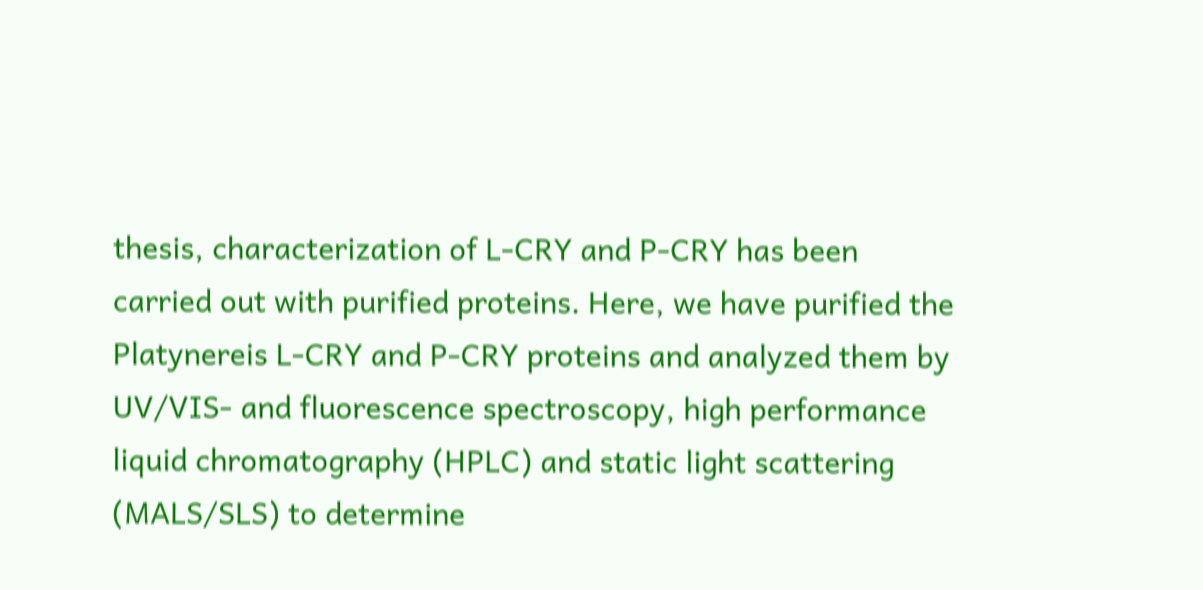thesis, characterization of L-CRY and P-CRY has been carried out with purified proteins. Here, we have purified the Platynereis L-CRY and P-CRY proteins and analyzed them by UV/VIS- and fluorescence spectroscopy, high performance liquid chromatography (HPLC) and static light scattering (MALS/SLS) to determine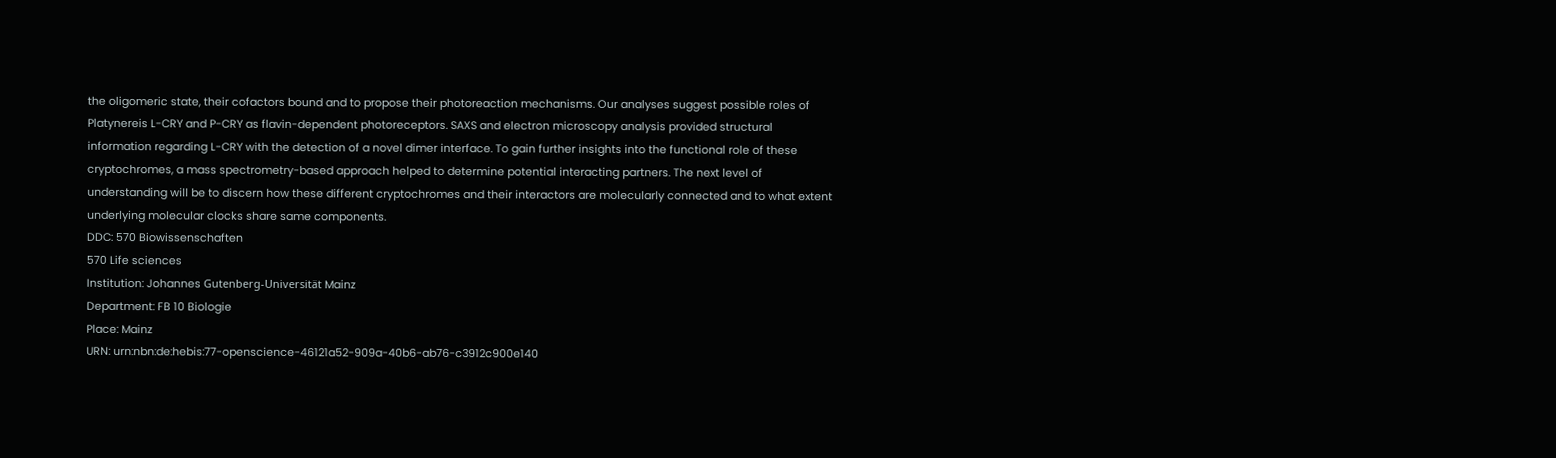the oligomeric state, their cofactors bound and to propose their photoreaction mechanisms. Our analyses suggest possible roles of Platynereis L-CRY and P-CRY as flavin-dependent photoreceptors. SAXS and electron microscopy analysis provided structural information regarding L-CRY with the detection of a novel dimer interface. To gain further insights into the functional role of these cryptochromes, a mass spectrometry-based approach helped to determine potential interacting partners. The next level of understanding will be to discern how these different cryptochromes and their interactors are molecularly connected and to what extent underlying molecular clocks share same components.
DDC: 570 Biowissenschaften
570 Life sciences
Institution: Johannes Gutenberg-Universität Mainz
Department: FB 10 Biologie
Place: Mainz
URN: urn:nbn:de:hebis:77-openscience-46121a52-909a-40b6-ab76-c3912c900e140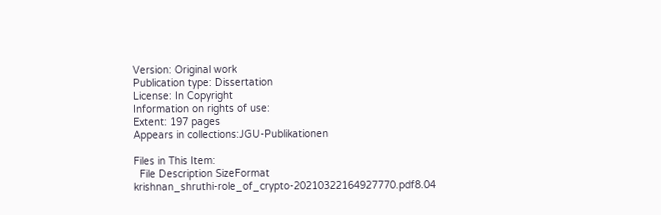Version: Original work
Publication type: Dissertation
License: In Copyright
Information on rights of use:
Extent: 197 pages
Appears in collections:JGU-Publikationen

Files in This Item:
  File Description SizeFormat
krishnan_shruthi-role_of_crypto-20210322164927770.pdf8.04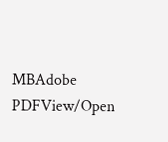MBAdobe PDFView/Open